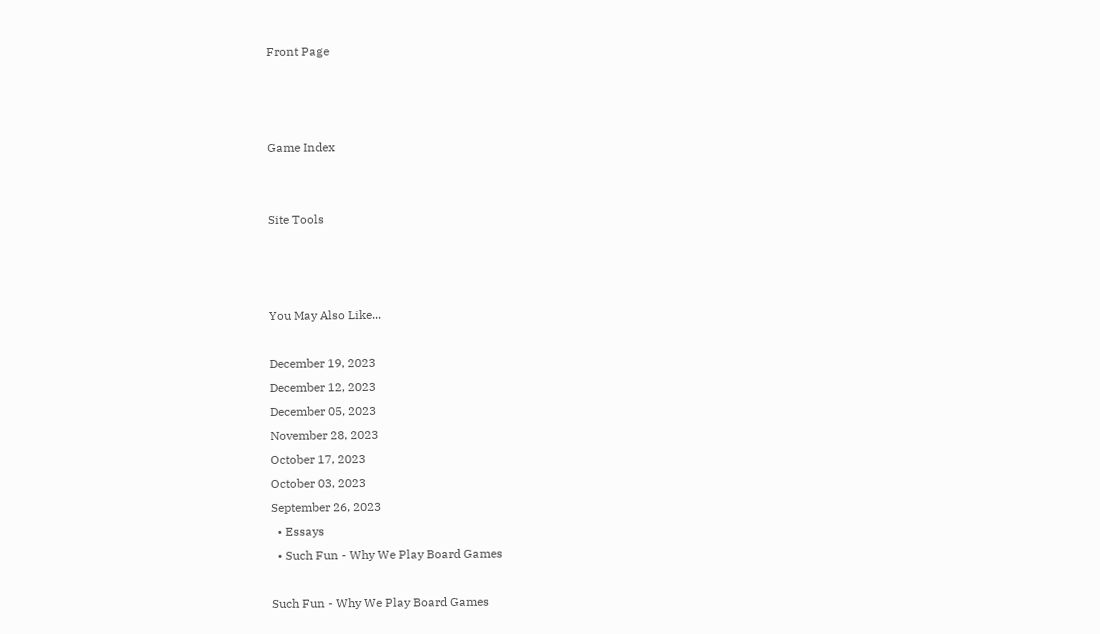Front Page



Game Index


Site Tools



You May Also Like...

December 19, 2023
December 12, 2023
December 05, 2023
November 28, 2023
October 17, 2023
October 03, 2023
September 26, 2023
  • Essays
  • Such Fun - Why We Play Board Games

Such Fun - Why We Play Board Games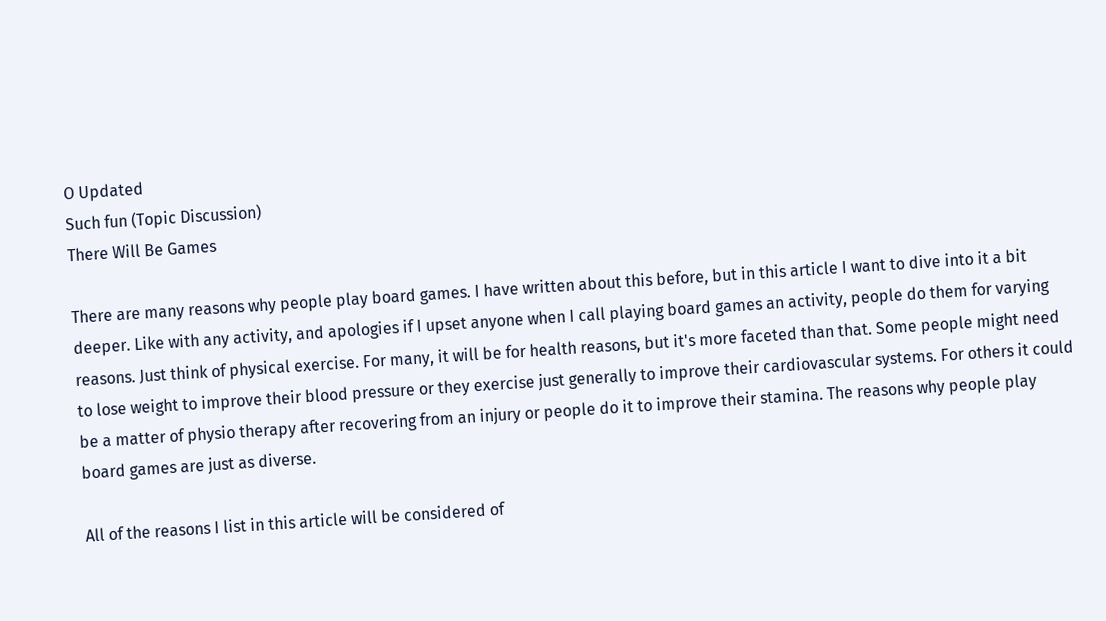O Updated
Such fun (Topic Discussion)
There Will Be Games

There are many reasons why people play board games. I have written about this before, but in this article I want to dive into it a bit deeper. Like with any activity, and apologies if I upset anyone when I call playing board games an activity, people do them for varying reasons. Just think of physical exercise. For many, it will be for health reasons, but it's more faceted than that. Some people might need to lose weight to improve their blood pressure or they exercise just generally to improve their cardiovascular systems. For others it could be a matter of physio therapy after recovering from an injury or people do it to improve their stamina. The reasons why people play board games are just as diverse.

All of the reasons I list in this article will be considered of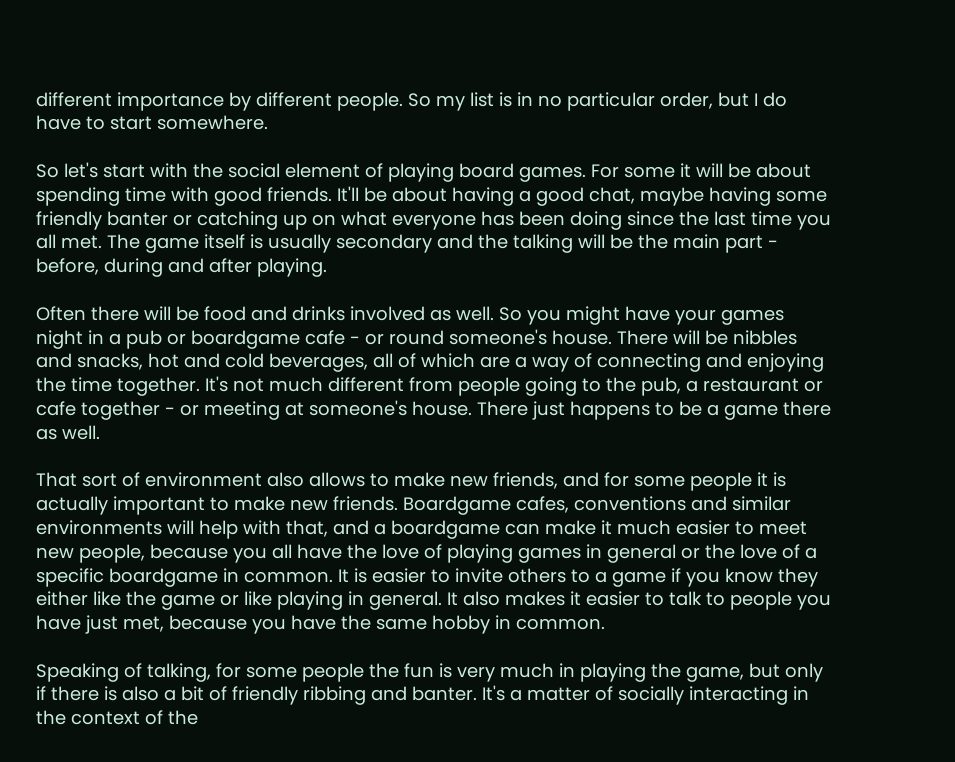different importance by different people. So my list is in no particular order, but I do have to start somewhere.

So let's start with the social element of playing board games. For some it will be about spending time with good friends. It'll be about having a good chat, maybe having some friendly banter or catching up on what everyone has been doing since the last time you all met. The game itself is usually secondary and the talking will be the main part - before, during and after playing.

Often there will be food and drinks involved as well. So you might have your games night in a pub or boardgame cafe - or round someone's house. There will be nibbles and snacks, hot and cold beverages, all of which are a way of connecting and enjoying the time together. It's not much different from people going to the pub, a restaurant or cafe together - or meeting at someone's house. There just happens to be a game there as well.

That sort of environment also allows to make new friends, and for some people it is actually important to make new friends. Boardgame cafes, conventions and similar environments will help with that, and a boardgame can make it much easier to meet new people, because you all have the love of playing games in general or the love of a specific boardgame in common. It is easier to invite others to a game if you know they either like the game or like playing in general. It also makes it easier to talk to people you have just met, because you have the same hobby in common.

Speaking of talking, for some people the fun is very much in playing the game, but only if there is also a bit of friendly ribbing and banter. It's a matter of socially interacting in the context of the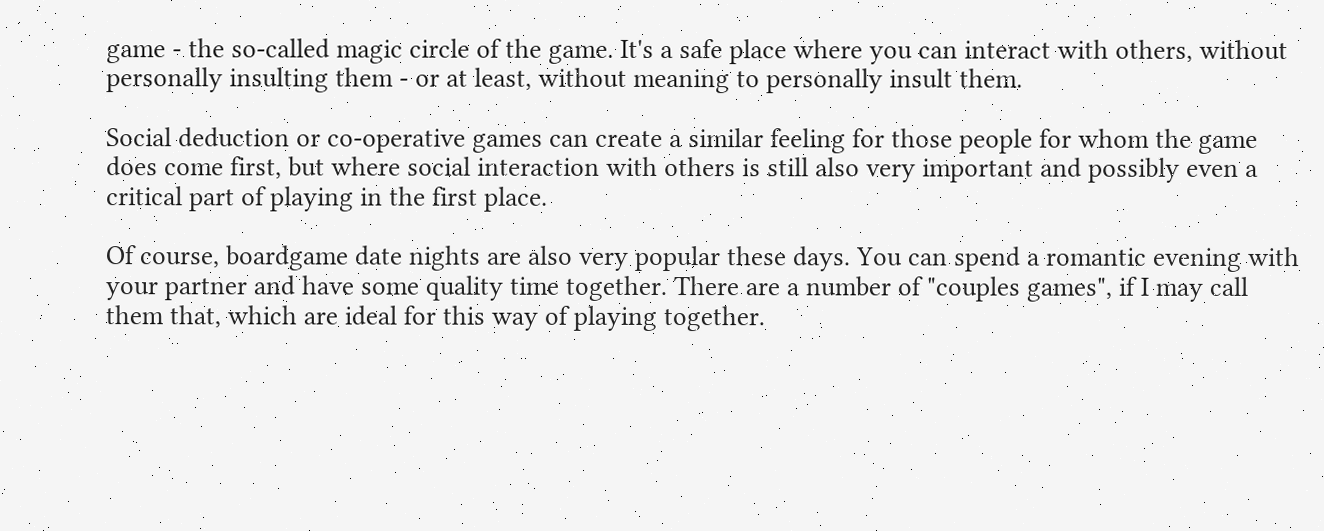game - the so-called magic circle of the game. It's a safe place where you can interact with others, without personally insulting them - or at least, without meaning to personally insult them.

Social deduction or co-operative games can create a similar feeling for those people for whom the game does come first, but where social interaction with others is still also very important and possibly even a critical part of playing in the first place.

Of course, boardgame date nights are also very popular these days. You can spend a romantic evening with your partner and have some quality time together. There are a number of "couples games", if I may call them that, which are ideal for this way of playing together.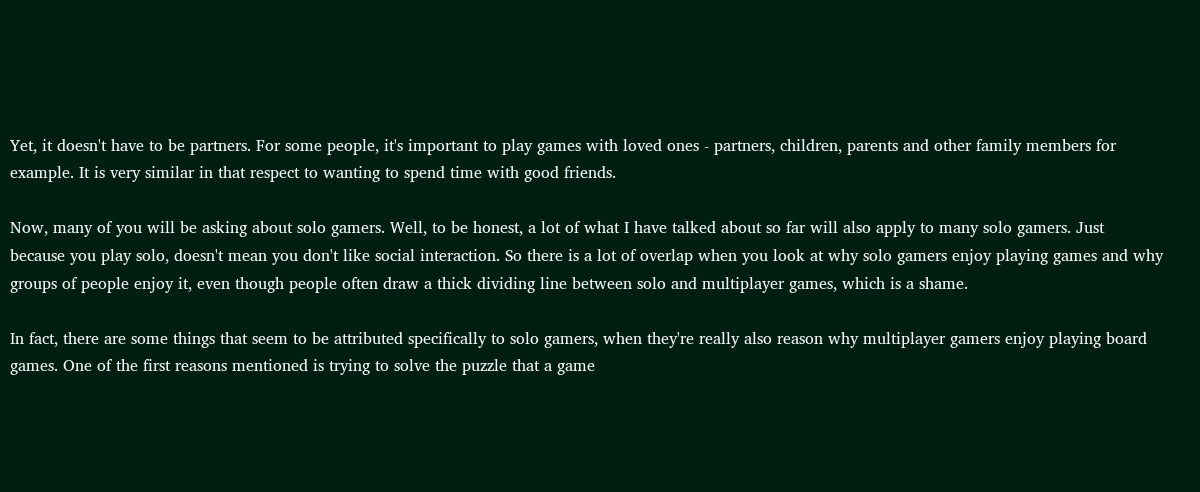Yet, it doesn't have to be partners. For some people, it's important to play games with loved ones - partners, children, parents and other family members for example. It is very similar in that respect to wanting to spend time with good friends.

Now, many of you will be asking about solo gamers. Well, to be honest, a lot of what I have talked about so far will also apply to many solo gamers. Just because you play solo, doesn't mean you don't like social interaction. So there is a lot of overlap when you look at why solo gamers enjoy playing games and why groups of people enjoy it, even though people often draw a thick dividing line between solo and multiplayer games, which is a shame.

In fact, there are some things that seem to be attributed specifically to solo gamers, when they're really also reason why multiplayer gamers enjoy playing board games. One of the first reasons mentioned is trying to solve the puzzle that a game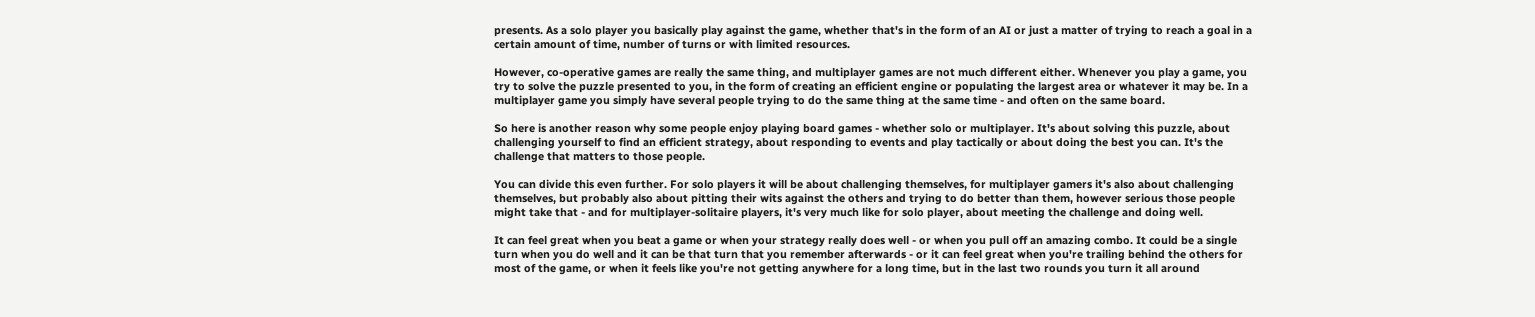presents. As a solo player you basically play against the game, whether that's in the form of an AI or just a matter of trying to reach a goal in a certain amount of time, number of turns or with limited resources.

However, co-operative games are really the same thing, and multiplayer games are not much different either. Whenever you play a game, you try to solve the puzzle presented to you, in the form of creating an efficient engine or populating the largest area or whatever it may be. In a multiplayer game you simply have several people trying to do the same thing at the same time - and often on the same board.

So here is another reason why some people enjoy playing board games - whether solo or multiplayer. It's about solving this puzzle, about challenging yourself to find an efficient strategy, about responding to events and play tactically or about doing the best you can. It's the challenge that matters to those people.

You can divide this even further. For solo players it will be about challenging themselves, for multiplayer gamers it's also about challenging themselves, but probably also about pitting their wits against the others and trying to do better than them, however serious those people might take that - and for multiplayer-solitaire players, it's very much like for solo player, about meeting the challenge and doing well.

It can feel great when you beat a game or when your strategy really does well - or when you pull off an amazing combo. It could be a single turn when you do well and it can be that turn that you remember afterwards - or it can feel great when you're trailing behind the others for most of the game, or when it feels like you're not getting anywhere for a long time, but in the last two rounds you turn it all around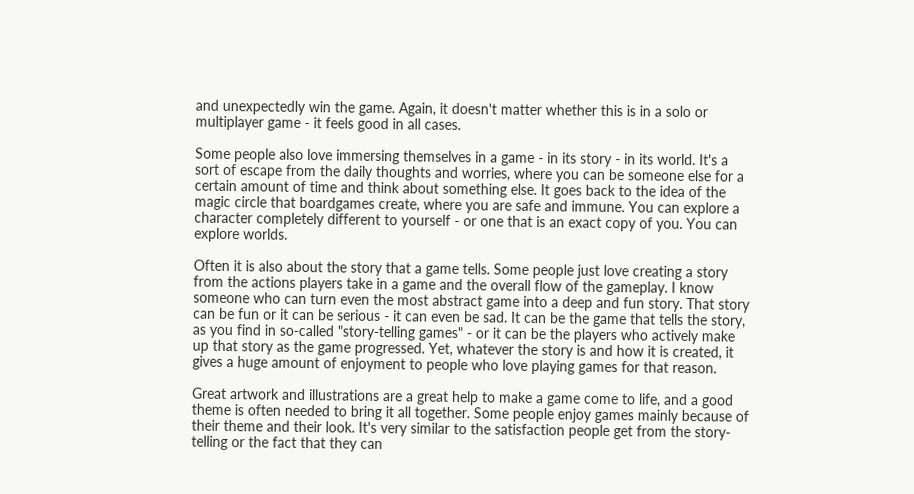and unexpectedly win the game. Again, it doesn't matter whether this is in a solo or multiplayer game - it feels good in all cases.

Some people also love immersing themselves in a game - in its story - in its world. It's a sort of escape from the daily thoughts and worries, where you can be someone else for a certain amount of time and think about something else. It goes back to the idea of the magic circle that boardgames create, where you are safe and immune. You can explore a character completely different to yourself - or one that is an exact copy of you. You can explore worlds.

Often it is also about the story that a game tells. Some people just love creating a story from the actions players take in a game and the overall flow of the gameplay. I know someone who can turn even the most abstract game into a deep and fun story. That story can be fun or it can be serious - it can even be sad. It can be the game that tells the story, as you find in so-called "story-telling games" - or it can be the players who actively make up that story as the game progressed. Yet, whatever the story is and how it is created, it gives a huge amount of enjoyment to people who love playing games for that reason.

Great artwork and illustrations are a great help to make a game come to life, and a good theme is often needed to bring it all together. Some people enjoy games mainly because of their theme and their look. It's very similar to the satisfaction people get from the story-telling or the fact that they can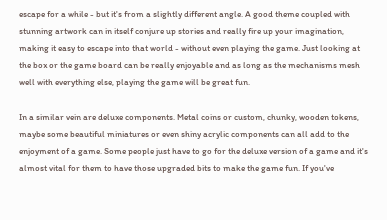escape for a while - but it's from a slightly different angle. A good theme coupled with stunning artwork can in itself conjure up stories and really fire up your imagination, making it easy to escape into that world - without even playing the game. Just looking at the box or the game board can be really enjoyable and as long as the mechanisms mesh well with everything else, playing the game will be great fun.

In a similar vein are deluxe components. Metal coins or custom, chunky, wooden tokens, maybe some beautiful miniatures or even shiny acrylic components can all add to the enjoyment of a game. Some people just have to go for the deluxe version of a game and it's almost vital for them to have those upgraded bits to make the game fun. If you've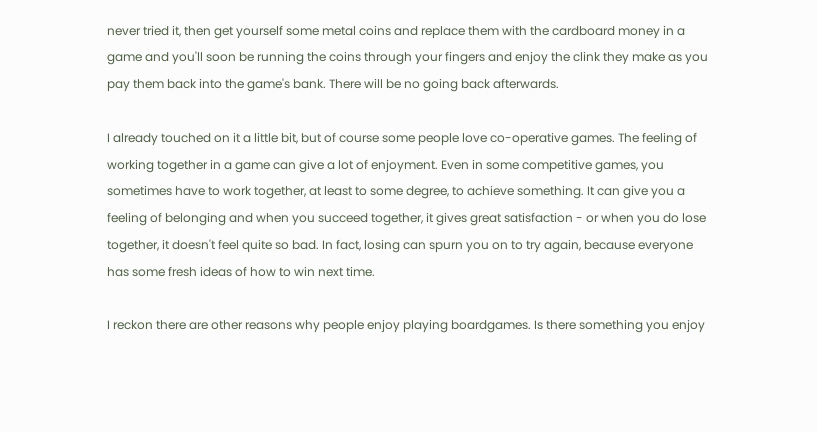never tried it, then get yourself some metal coins and replace them with the cardboard money in a game and you'll soon be running the coins through your fingers and enjoy the clink they make as you pay them back into the game's bank. There will be no going back afterwards.

I already touched on it a little bit, but of course some people love co-operative games. The feeling of working together in a game can give a lot of enjoyment. Even in some competitive games, you sometimes have to work together, at least to some degree, to achieve something. It can give you a feeling of belonging and when you succeed together, it gives great satisfaction - or when you do lose together, it doesn't feel quite so bad. In fact, losing can spurn you on to try again, because everyone has some fresh ideas of how to win next time.

I reckon there are other reasons why people enjoy playing boardgames. Is there something you enjoy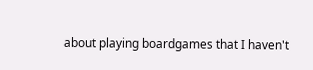about playing boardgames that I haven't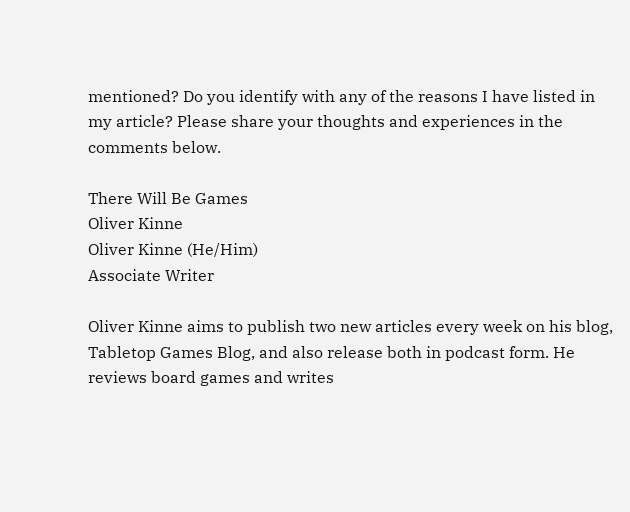mentioned? Do you identify with any of the reasons I have listed in my article? Please share your thoughts and experiences in the comments below.

There Will Be Games
Oliver Kinne
Oliver Kinne (He/Him)
Associate Writer

Oliver Kinne aims to publish two new articles every week on his blog, Tabletop Games Blog, and also release both in podcast form. He reviews board games and writes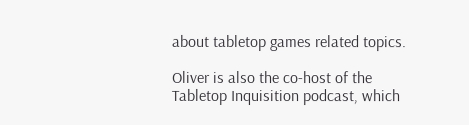about tabletop games related topics.

Oliver is also the co-host of the Tabletop Inquisition podcast, which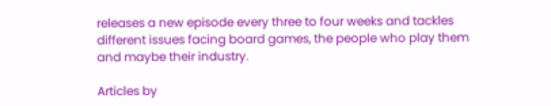releases a new episode every three to four weeks and tackles different issues facing board games, the people who play them and maybe their industry.

Articles by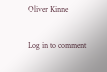Oliver Kinne

Log in to comment